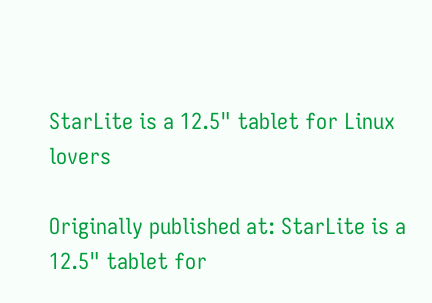StarLite is a 12.5" tablet for Linux lovers

Originally published at: StarLite is a 12.5" tablet for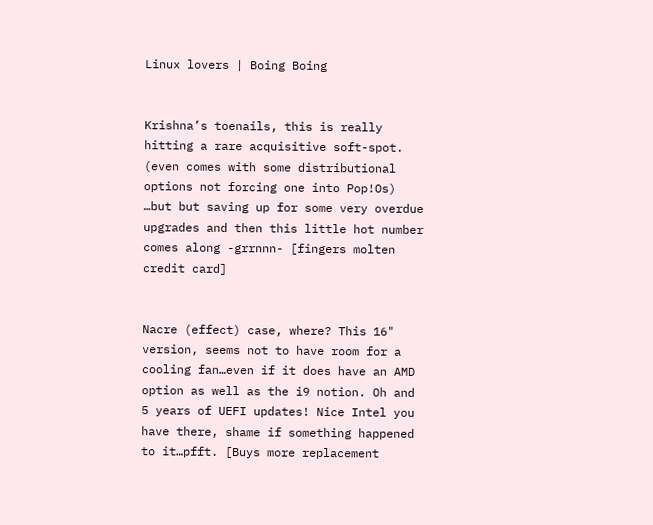Linux lovers | Boing Boing


Krishna’s toenails, this is really hitting a rare acquisitive soft-spot. (even comes with some distributional options not forcing one into Pop!Os) …but but saving up for some very overdue upgrades and then this little hot number comes along -grrnnn- [fingers molten credit card]


Nacre (effect) case, where? This 16" version, seems not to have room for a cooling fan…even if it does have an AMD option as well as the i9 notion. Oh and 5 years of UEFI updates! Nice Intel you have there, shame if something happened to it…pfft. [Buys more replacement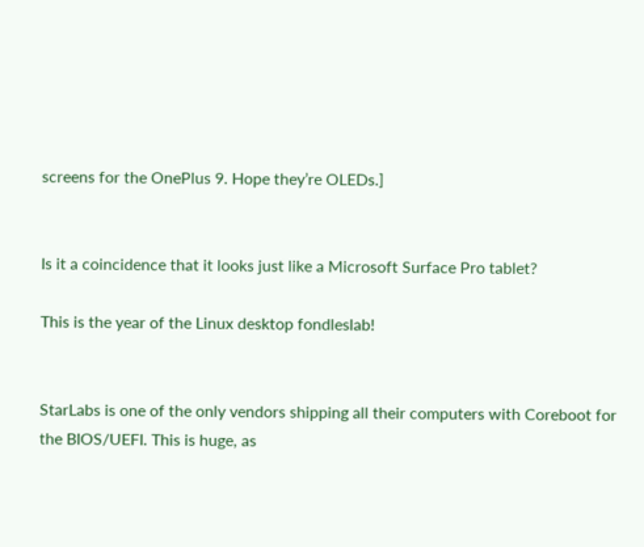screens for the OnePlus 9. Hope they’re OLEDs.]


Is it a coincidence that it looks just like a Microsoft Surface Pro tablet?

This is the year of the Linux desktop fondleslab!


StarLabs is one of the only vendors shipping all their computers with Coreboot for the BIOS/UEFI. This is huge, as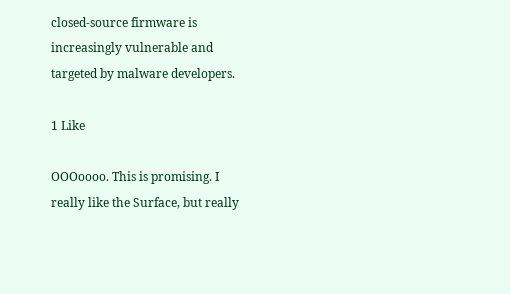closed-source firmware is increasingly vulnerable and targeted by malware developers.

1 Like

OOOoooo. This is promising. I really like the Surface, but really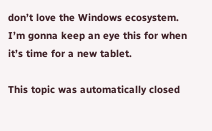don’t love the Windows ecosystem. I’m gonna keep an eye this for when it’s time for a new tablet.

This topic was automatically closed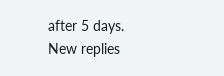after 5 days. New replies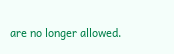are no longer allowed.